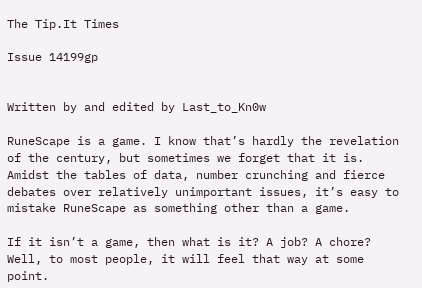The Tip.It Times

Issue 14199gp


Written by and edited by Last_to_Kn0w

RuneScape is a game. I know that’s hardly the revelation of the century, but sometimes we forget that it is. Amidst the tables of data, number crunching and fierce debates over relatively unimportant issues, it’s easy to mistake RuneScape as something other than a game.

If it isn’t a game, then what is it? A job? A chore? Well, to most people, it will feel that way at some point.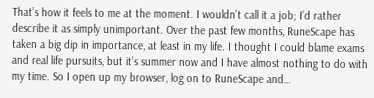That’s how it feels to me at the moment. I wouldn’t call it a job; I’d rather describe it as simply unimportant. Over the past few months, RuneScape has taken a big dip in importance, at least in my life. I thought I could blame exams and real life pursuits, but it’s summer now and I have almost nothing to do with my time. So I open up my browser, log on to RuneScape and…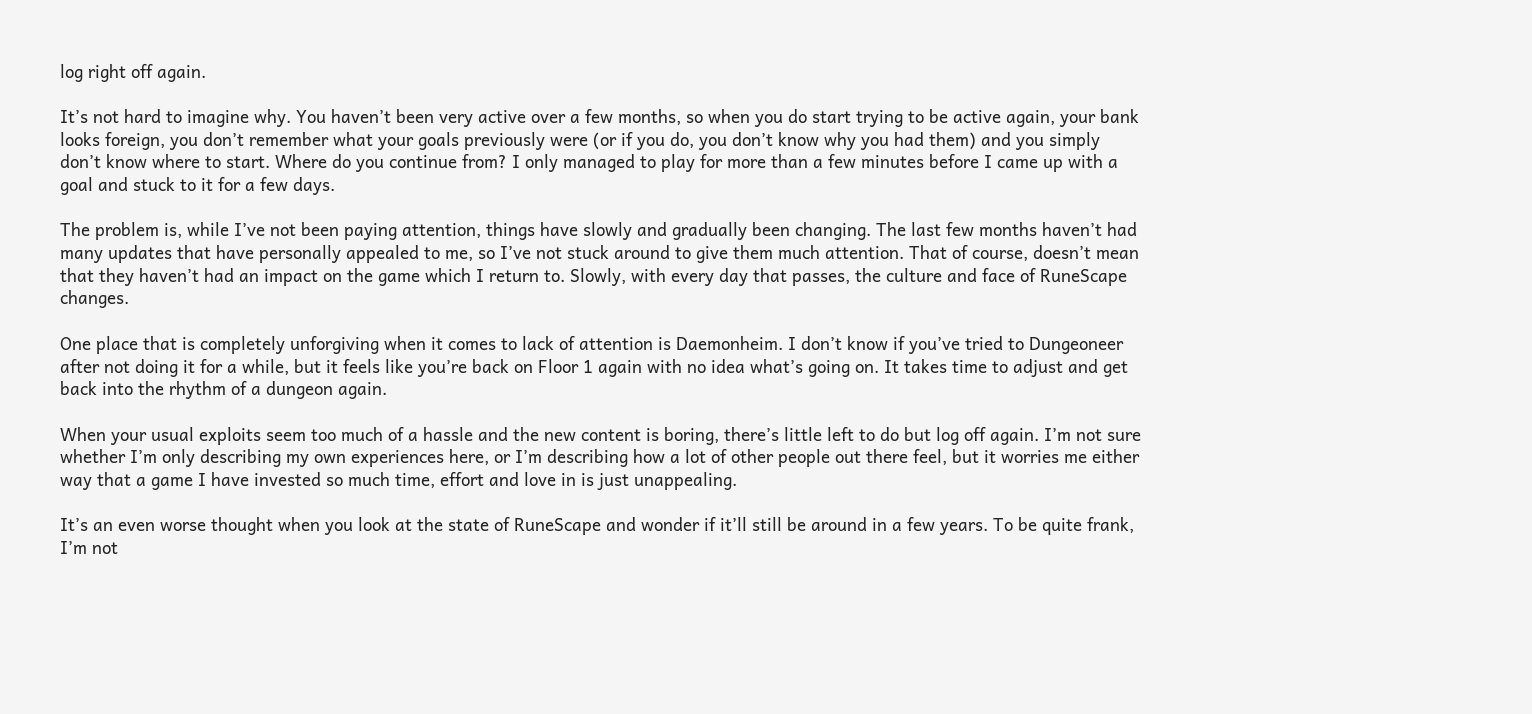log right off again.

It’s not hard to imagine why. You haven’t been very active over a few months, so when you do start trying to be active again, your bank looks foreign, you don’t remember what your goals previously were (or if you do, you don’t know why you had them) and you simply don’t know where to start. Where do you continue from? I only managed to play for more than a few minutes before I came up with a goal and stuck to it for a few days.

The problem is, while I’ve not been paying attention, things have slowly and gradually been changing. The last few months haven’t had many updates that have personally appealed to me, so I’ve not stuck around to give them much attention. That of course, doesn’t mean that they haven’t had an impact on the game which I return to. Slowly, with every day that passes, the culture and face of RuneScape changes.

One place that is completely unforgiving when it comes to lack of attention is Daemonheim. I don’t know if you’ve tried to Dungeoneer after not doing it for a while, but it feels like you’re back on Floor 1 again with no idea what’s going on. It takes time to adjust and get back into the rhythm of a dungeon again.

When your usual exploits seem too much of a hassle and the new content is boring, there’s little left to do but log off again. I’m not sure whether I’m only describing my own experiences here, or I’m describing how a lot of other people out there feel, but it worries me either way that a game I have invested so much time, effort and love in is just unappealing.

It’s an even worse thought when you look at the state of RuneScape and wonder if it’ll still be around in a few years. To be quite frank, I’m not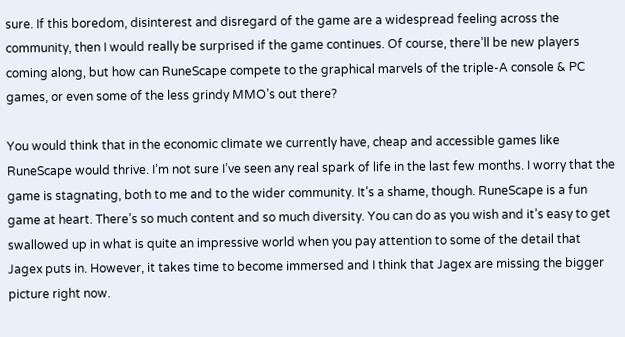sure. If this boredom, disinterest and disregard of the game are a widespread feeling across the community, then I would really be surprised if the game continues. Of course, there’ll be new players coming along, but how can RuneScape compete to the graphical marvels of the triple-A console & PC games, or even some of the less grindy MMO’s out there?

You would think that in the economic climate we currently have, cheap and accessible games like RuneScape would thrive. I’m not sure I’ve seen any real spark of life in the last few months. I worry that the game is stagnating, both to me and to the wider community. It’s a shame, though. RuneScape is a fun game at heart. There’s so much content and so much diversity. You can do as you wish and it’s easy to get swallowed up in what is quite an impressive world when you pay attention to some of the detail that Jagex puts in. However, it takes time to become immersed and I think that Jagex are missing the bigger picture right now.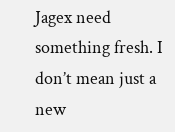Jagex need something fresh. I don’t mean just a new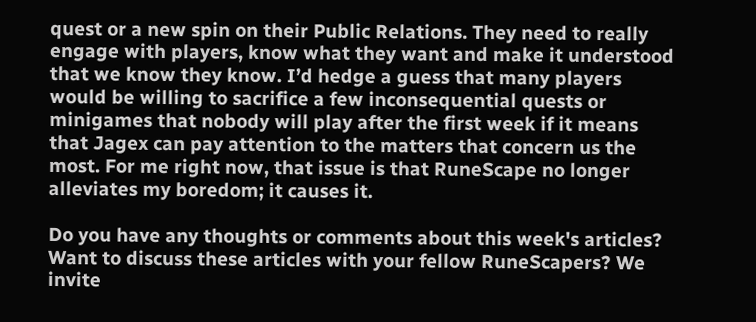quest or a new spin on their Public Relations. They need to really engage with players, know what they want and make it understood that we know they know. I’d hedge a guess that many players would be willing to sacrifice a few inconsequential quests or minigames that nobody will play after the first week if it means that Jagex can pay attention to the matters that concern us the most. For me right now, that issue is that RuneScape no longer alleviates my boredom; it causes it.

Do you have any thoughts or comments about this week's articles? Want to discuss these articles with your fellow RuneScapers? We invite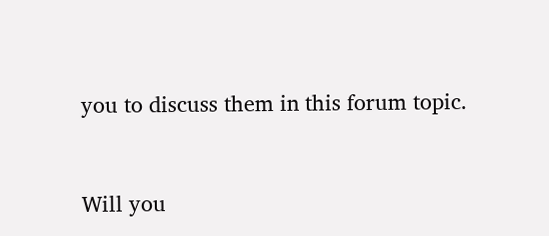you to discuss them in this forum topic.


Will you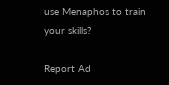use Menaphos to train your skills?

Report Ad